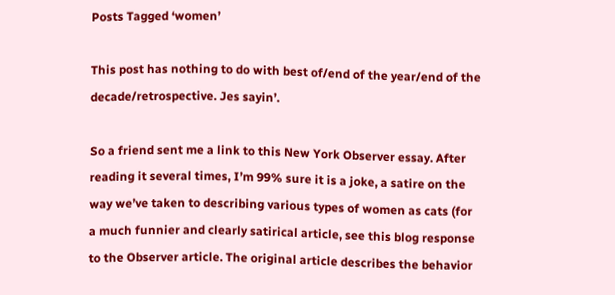Posts Tagged ‘women’

This post has nothing to do with best of/end of the year/end of the decade/retrospective. Jes sayin’.

So a friend sent me a link to this New York Observer essay. After reading it several times, I’m 99% sure it is a joke, a satire on the way we’ve taken to describing various types of women as cats (for a much funnier and clearly satirical article, see this blog response to the Observer article. The original article describes the behavior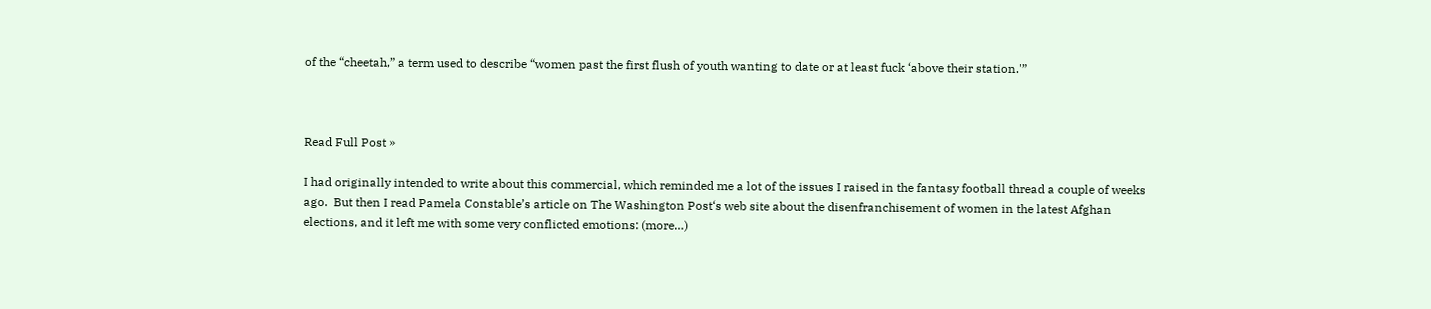of the “cheetah,” a term used to describe “women past the first flush of youth wanting to date or at least fuck ‘above their station.'”



Read Full Post »

I had originally intended to write about this commercial, which reminded me a lot of the issues I raised in the fantasy football thread a couple of weeks ago.  But then I read Pamela Constable’s article on The Washington Post‘s web site about the disenfranchisement of women in the latest Afghan elections, and it left me with some very conflicted emotions: (more…)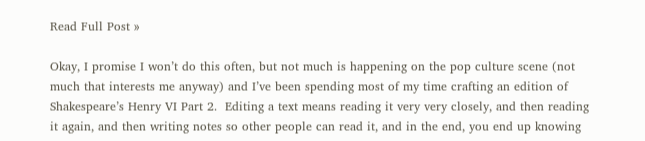Read Full Post »

Okay, I promise I won’t do this often, but not much is happening on the pop culture scene (not much that interests me anyway) and I’ve been spending most of my time crafting an edition of Shakespeare’s Henry VI Part 2.  Editing a text means reading it very very closely, and then reading it again, and then writing notes so other people can read it, and in the end, you end up knowing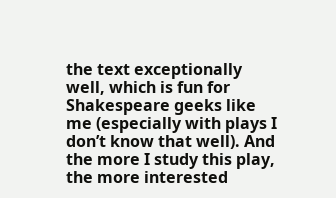the text exceptionally well, which is fun for Shakespeare geeks like me (especially with plays I don’t know that well). And the more I study this play, the more interested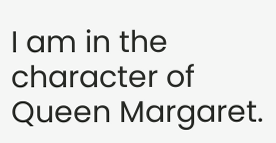I am in the character of Queen Margaret.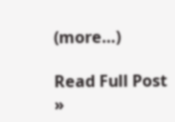(more…)

Read Full Post »